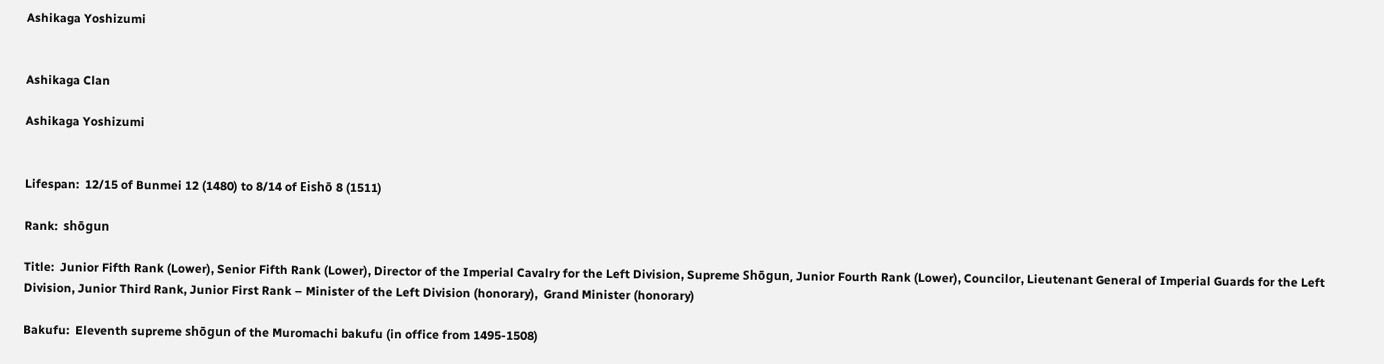Ashikaga Yoshizumi


Ashikaga Clan

Ashikaga Yoshizumi


Lifespan:  12/15 of Bunmei 12 (1480) to 8/14 of Eishō 8 (1511)

Rank:  shōgun

Title:  Junior Fifth Rank (Lower), Senior Fifth Rank (Lower), Director of the Imperial Cavalry for the Left Division, Supreme Shōgun, Junior Fourth Rank (Lower), Councilor, Lieutenant General of Imperial Guards for the Left Division, Junior Third Rank, Junior First Rank – Minister of the Left Division (honorary),  Grand Minister (honorary)

Bakufu:  Eleventh supreme shōgun of the Muromachi bakufu (in office from 1495-1508)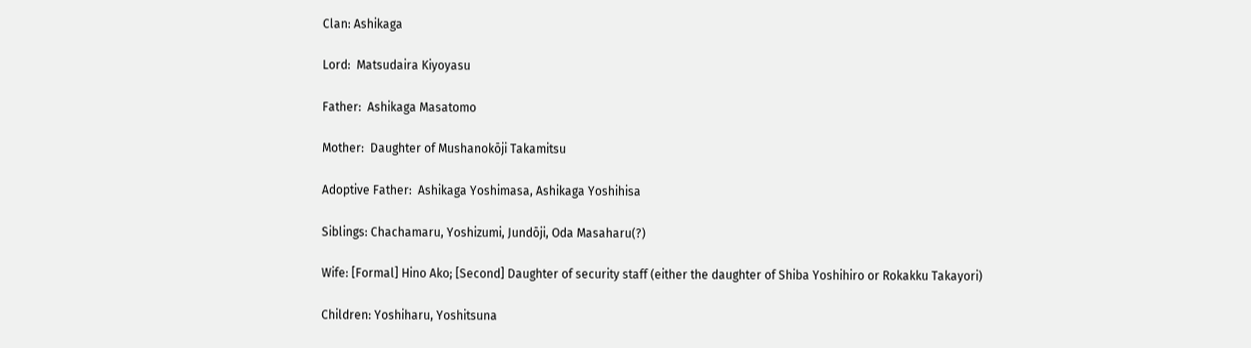Clan: Ashikaga

Lord:  Matsudaira Kiyoyasu

Father:  Ashikaga Masatomo

Mother:  Daughter of Mushanokōji Takamitsu

Adoptive Father:  Ashikaga Yoshimasa, Ashikaga Yoshihisa

Siblings: Chachamaru, Yoshizumi, Jundōji, Oda Masaharu(?)

Wife: [Formal] Hino Ako; [Second] Daughter of security staff (either the daughter of Shiba Yoshihiro or Rokakku Takayori)

Children: Yoshiharu, Yoshitsuna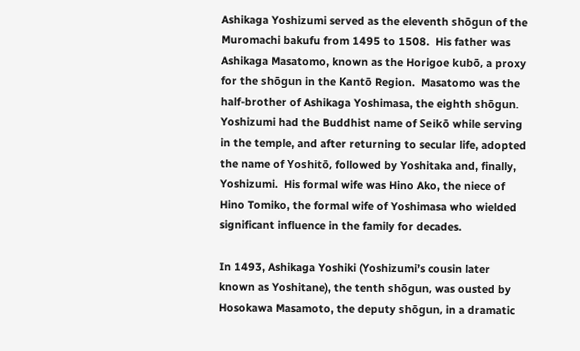Ashikaga Yoshizumi served as the eleventh shōgun of the Muromachi bakufu from 1495 to 1508.  His father was Ashikaga Masatomo, known as the Horigoe kubō, a proxy for the shōgun in the Kantō Region.  Masatomo was the half-brother of Ashikaga Yoshimasa, the eighth shōgun.  Yoshizumi had the Buddhist name of Seikō while serving in the temple, and after returning to secular life, adopted the name of Yoshitō, followed by Yoshitaka and, finally, Yoshizumi.  His formal wife was Hino Ako, the niece of Hino Tomiko, the formal wife of Yoshimasa who wielded significant influence in the family for decades.

In 1493, Ashikaga Yoshiki (Yoshizumi’s cousin later known as Yoshitane), the tenth shōgun, was ousted by Hosokawa Masamoto, the deputy shōgun, in a dramatic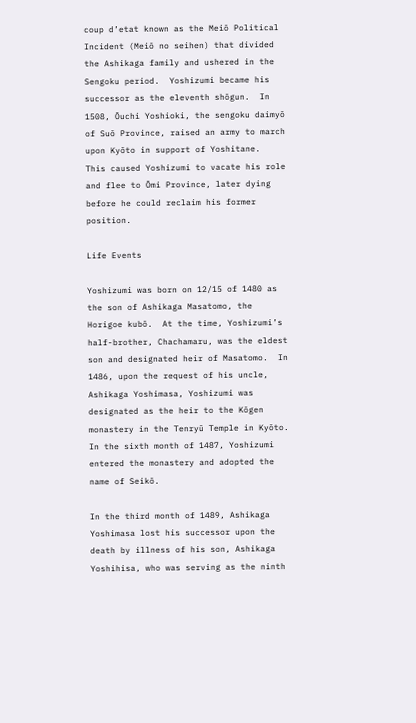coup d’etat known as the Meiō Political Incident (Meiō no seihen) that divided the Ashikaga family and ushered in the Sengoku period.  Yoshizumi became his successor as the eleventh shōgun.  In 1508, Ōuchi Yoshioki, the sengoku daimyō of Suō Province, raised an army to march upon Kyōto in support of Yoshitane.  This caused Yoshizumi to vacate his role and flee to Ōmi Province, later dying before he could reclaim his former position.

Life Events

Yoshizumi was born on 12/15 of 1480 as the son of Ashikaga Masatomo, the Horigoe kubō.  At the time, Yoshizumi’s half-brother, Chachamaru, was the eldest son and designated heir of Masatomo.  In 1486, upon the request of his uncle, Ashikaga Yoshimasa, Yoshizumi was designated as the heir to the Kōgen monastery in the Tenryū Temple in Kyōto.  In the sixth month of 1487, Yoshizumi entered the monastery and adopted the name of Seikō.

In the third month of 1489, Ashikaga Yoshimasa lost his successor upon the death by illness of his son, Ashikaga Yoshihisa, who was serving as the ninth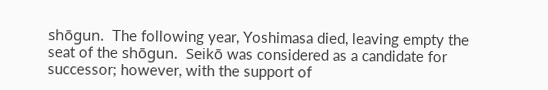shōgun.  The following year, Yoshimasa died, leaving empty the seat of the shōgun.  Seikō was considered as a candidate for successor; however, with the support of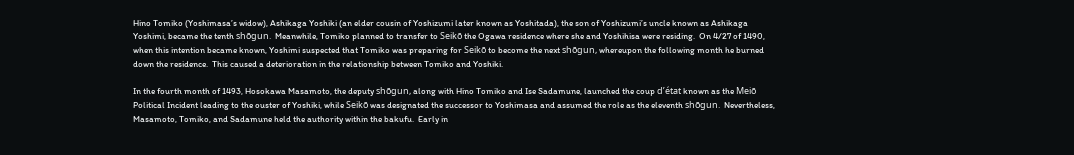Hino Tomiko (Yoshimasa’s widow), Ashikaga Yoshiki (an elder cousin of Yoshizumi later known as Yoshitada), the son of Yoshizumi’s uncle known as Ashikaga Yoshimi, became the tenth shōgun.  Meanwhile, Tomiko planned to transfer to Seikō the Ogawa residence where she and Yoshihisa were residing.  On 4/27 of 1490, when this intention became known, Yoshimi suspected that Tomiko was preparing for Seikō to become the next shōgun, whereupon the following month he burned down the residence.  This caused a deterioration in the relationship between Tomiko and Yoshiki.

In the fourth month of 1493, Hosokawa Masamoto, the deputy shōgun, along with Hino Tomiko and Ise Sadamune, launched the coup d’état known as the Meiō Political Incident leading to the ouster of Yoshiki, while Seikō was designated the successor to Yoshimasa and assumed the role as the eleventh shōgun.  Nevertheless, Masamoto, Tomiko, and Sadamune held the authority within the bakufu.  Early in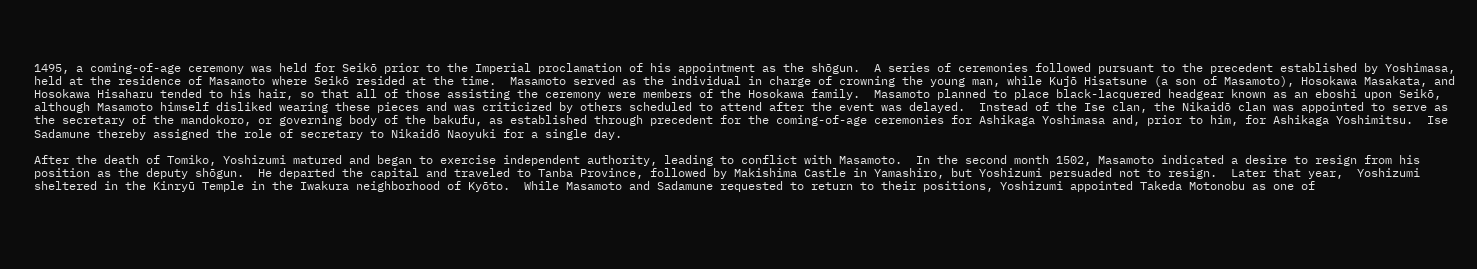1495, a coming-of-age ceremony was held for Seikō prior to the Imperial proclamation of his appointment as the shōgun.  A series of ceremonies followed pursuant to the precedent established by Yoshimasa, held at the residence of Masamoto where Seikō resided at the time.  Masamoto served as the individual in charge of crowning the young man, while Kujō Hisatsune (a son of Masamoto), Hosokawa Masakata, and Hosokawa Hisaharu tended to his hair, so that all of those assisting the ceremony were members of the Hosokawa family.  Masamoto planned to place black-lacquered headgear known as an eboshi upon Seikō, although Masamoto himself disliked wearing these pieces and was criticized by others scheduled to attend after the event was delayed.  Instead of the Ise clan, the Nikaidō clan was appointed to serve as the secretary of the mandokoro, or governing body of the bakufu, as established through precedent for the coming-of-age ceremonies for Ashikaga Yoshimasa and, prior to him, for Ashikaga Yoshimitsu.  Ise Sadamune thereby assigned the role of secretary to Nikaidō Naoyuki for a single day.

After the death of Tomiko, Yoshizumi matured and began to exercise independent authority, leading to conflict with Masamoto.  In the second month 1502, Masamoto indicated a desire to resign from his position as the deputy shōgun.  He departed the capital and traveled to Tanba Province, followed by Makishima Castle in Yamashiro, but Yoshizumi persuaded not to resign.  Later that year,  Yoshizumi sheltered in the Kinryū Temple in the Iwakura neighborhood of Kyōto.  While Masamoto and Sadamune requested to return to their positions, Yoshizumi appointed Takeda Motonobu as one of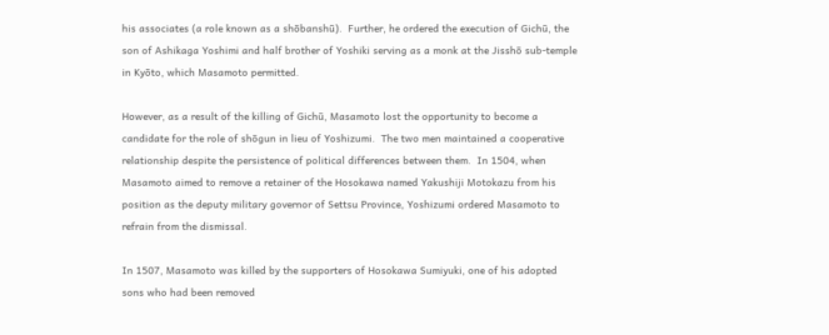his associates (a role known as a shōbanshū).  Further, he ordered the execution of Gichū, the son of Ashikaga Yoshimi and half brother of Yoshiki serving as a monk at the Jisshō sub-temple in Kyōto, which Masamoto permitted.

However, as a result of the killing of Gichū, Masamoto lost the opportunity to become a candidate for the role of shōgun in lieu of Yoshizumi.  The two men maintained a cooperative relationship despite the persistence of political differences between them.  In 1504, when Masamoto aimed to remove a retainer of the Hosokawa named Yakushiji Motokazu from his position as the deputy military governor of Settsu Province, Yoshizumi ordered Masamoto to refrain from the dismissal.

In 1507, Masamoto was killed by the supporters of Hosokawa Sumiyuki, one of his adopted sons who had been removed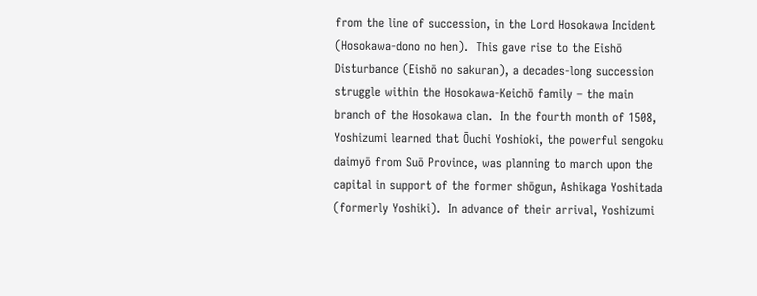from the line of succession, in the Lord Hosokawa Incident (Hosokawa-dono no hen).  This gave rise to the Eishō Disturbance (Eishō no sakuran), a decades-long succession struggle within the Hosokawa-Keichō family – the main branch of the Hosokawa clan.  In the fourth month of 1508, Yoshizumi learned that Ōuchi Yoshioki, the powerful sengoku daimyō from Suō Province, was planning to march upon the capital in support of the former shōgun, Ashikaga Yoshitada (formerly Yoshiki).  In advance of their arrival, Yoshizumi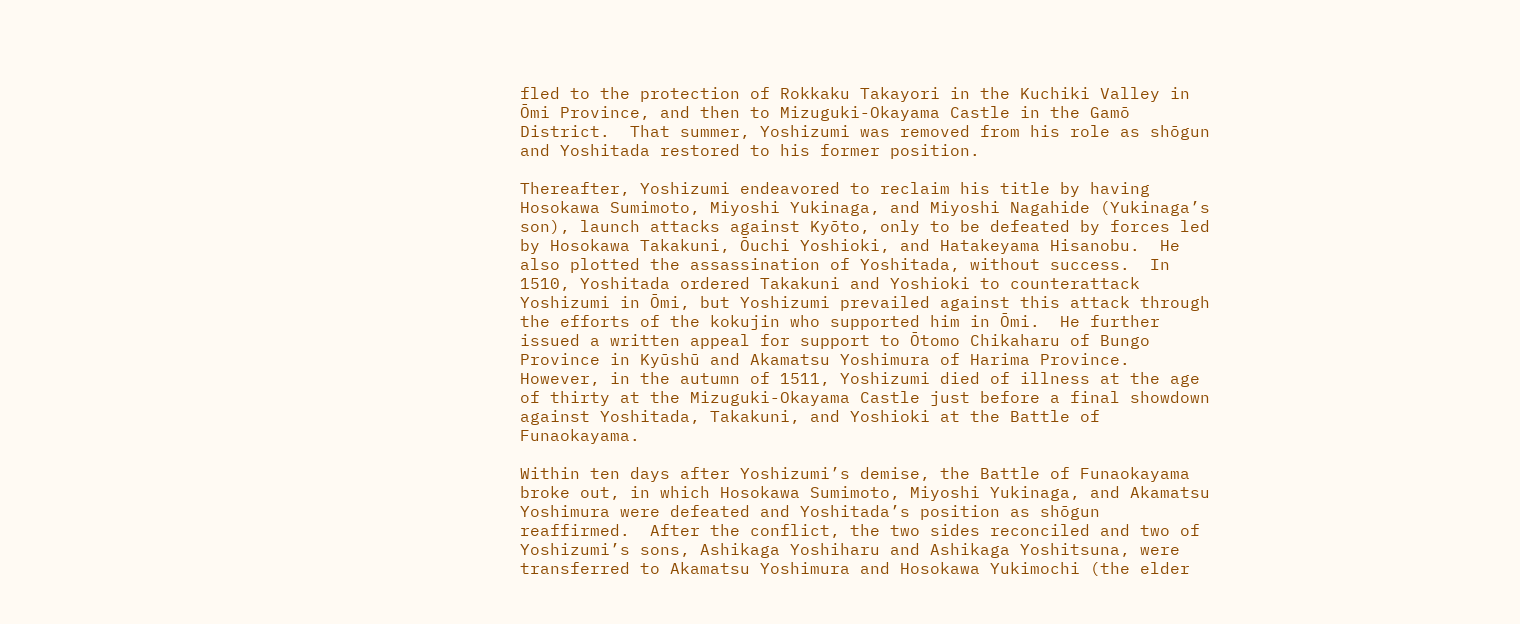fled to the protection of Rokkaku Takayori in the Kuchiki Valley in Ōmi Province, and then to Mizuguki-Okayama Castle in the Gamō District.  That summer, Yoshizumi was removed from his role as shōgun and Yoshitada restored to his former position.

Thereafter, Yoshizumi endeavored to reclaim his title by having Hosokawa Sumimoto, Miyoshi Yukinaga, and Miyoshi Nagahide (Yukinaga’s son), launch attacks against Kyōto, only to be defeated by forces led by Hosokawa Takakuni, Ōuchi Yoshioki, and Hatakeyama Hisanobu.  He also plotted the assassination of Yoshitada, without success.  In 1510, Yoshitada ordered Takakuni and Yoshioki to counterattack Yoshizumi in Ōmi, but Yoshizumi prevailed against this attack through the efforts of the kokujin who supported him in Ōmi.  He further issued a written appeal for support to Ōtomo Chikaharu of Bungo Province in Kyūshū and Akamatsu Yoshimura of Harima Province.  However, in the autumn of 1511, Yoshizumi died of illness at the age of thirty at the Mizuguki-Okayama Castle just before a final showdown against Yoshitada, Takakuni, and Yoshioki at the Battle of Funaokayama.

Within ten days after Yoshizumi’s demise, the Battle of Funaokayama broke out, in which Hosokawa Sumimoto, Miyoshi Yukinaga, and Akamatsu Yoshimura were defeated and Yoshitada’s position as shōgun reaffirmed.  After the conflict, the two sides reconciled and two of Yoshizumi’s sons, Ashikaga Yoshiharu and Ashikaga Yoshitsuna, were transferred to Akamatsu Yoshimura and Hosokawa Yukimochi (the elder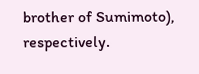brother of Sumimoto), respectively.